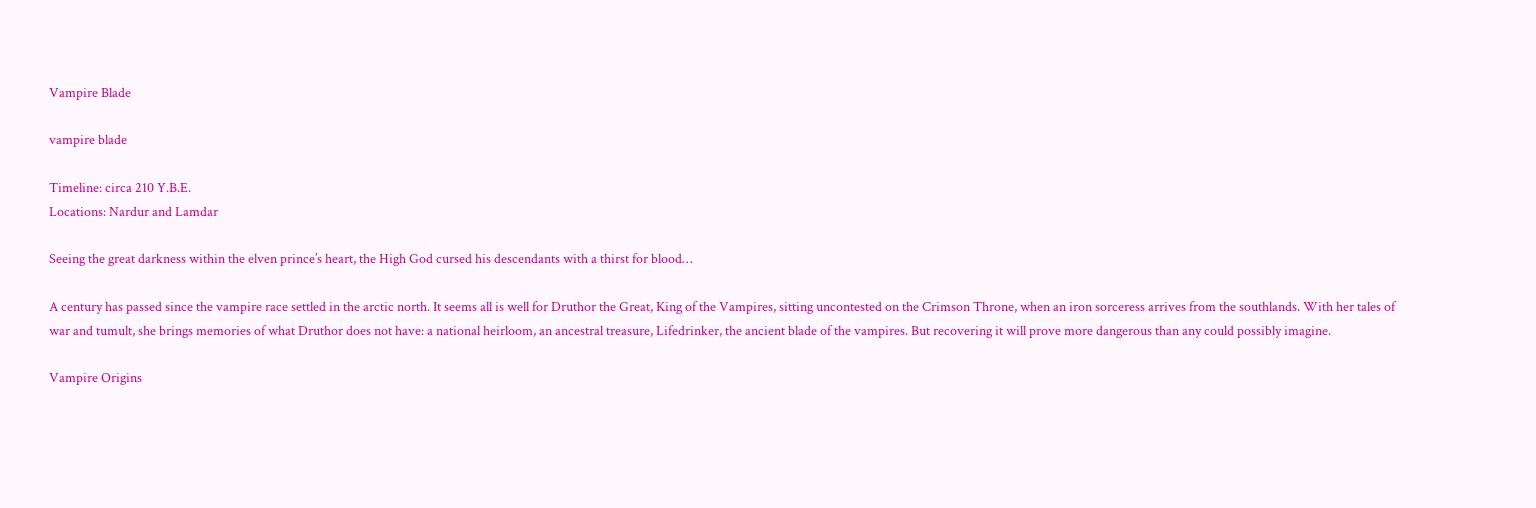Vampire Blade

vampire blade

Timeline: circa 210 Y.B.E.
Locations: Nardur and Lamdar

Seeing the great darkness within the elven prince’s heart, the High God cursed his descendants with a thirst for blood…

A century has passed since the vampire race settled in the arctic north. It seems all is well for Druthor the Great, King of the Vampires, sitting uncontested on the Crimson Throne, when an iron sorceress arrives from the southlands. With her tales of war and tumult, she brings memories of what Druthor does not have: a national heirloom, an ancestral treasure, Lifedrinker, the ancient blade of the vampires. But recovering it will prove more dangerous than any could possibly imagine.

Vampire Origins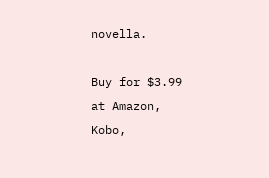novella.

Buy for $3.99 at Amazon, Kobo,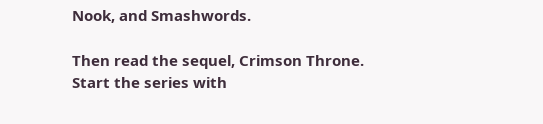Nook, and Smashwords.

Then read the sequel, Crimson Throne.
Start the series with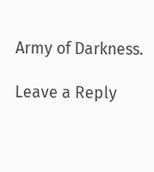Army of Darkness.

Leave a Reply